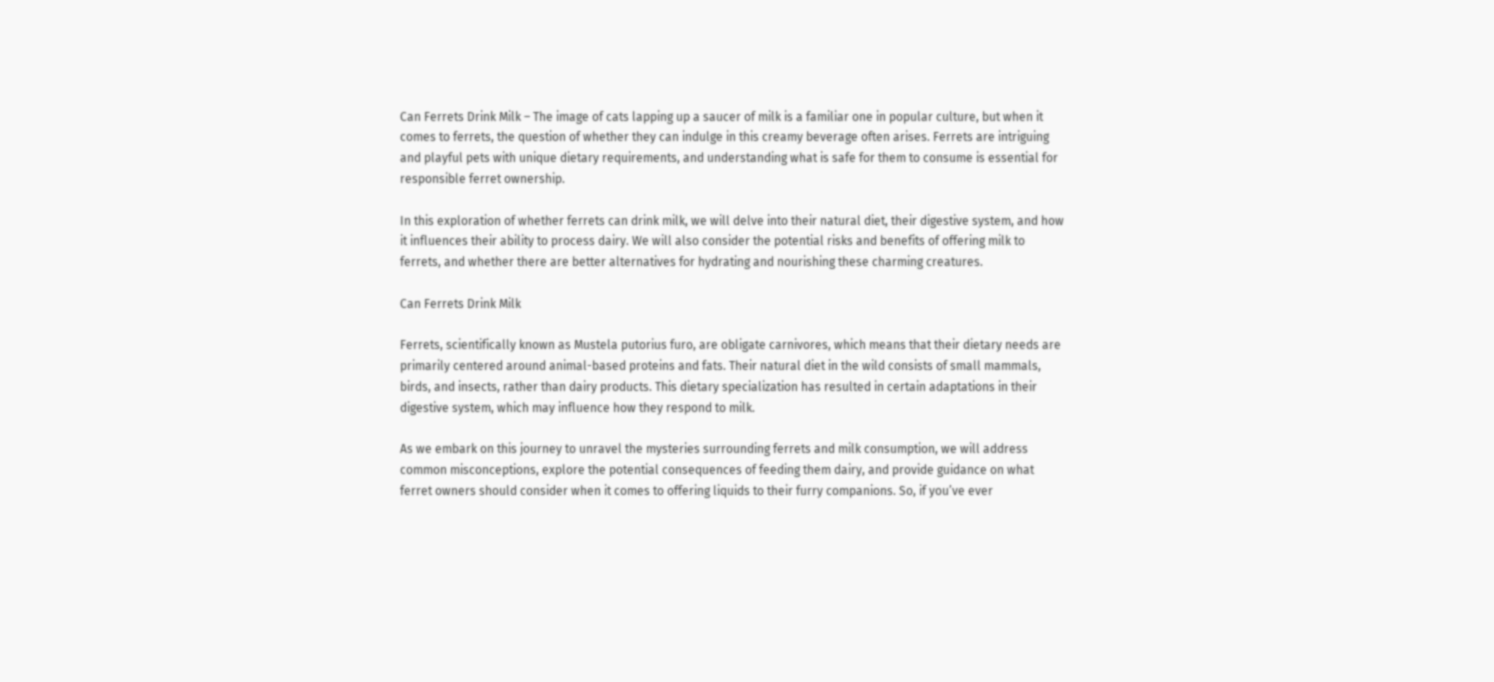Can Ferrets Drink Milk – The image of cats lapping up a saucer of milk is a familiar one in popular culture, but when it comes to ferrets, the question of whether they can indulge in this creamy beverage often arises. Ferrets are intriguing and playful pets with unique dietary requirements, and understanding what is safe for them to consume is essential for responsible ferret ownership.

In this exploration of whether ferrets can drink milk, we will delve into their natural diet, their digestive system, and how it influences their ability to process dairy. We will also consider the potential risks and benefits of offering milk to ferrets, and whether there are better alternatives for hydrating and nourishing these charming creatures.

Can Ferrets Drink Milk

Ferrets, scientifically known as Mustela putorius furo, are obligate carnivores, which means that their dietary needs are primarily centered around animal-based proteins and fats. Their natural diet in the wild consists of small mammals, birds, and insects, rather than dairy products. This dietary specialization has resulted in certain adaptations in their digestive system, which may influence how they respond to milk.

As we embark on this journey to unravel the mysteries surrounding ferrets and milk consumption, we will address common misconceptions, explore the potential consequences of feeding them dairy, and provide guidance on what ferret owners should consider when it comes to offering liquids to their furry companions. So, if you’ve ever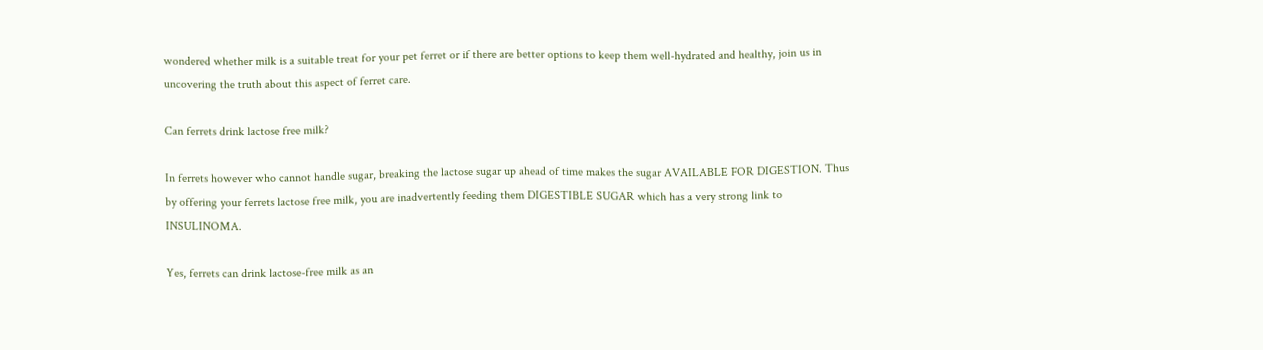wondered whether milk is a suitable treat for your pet ferret or if there are better options to keep them well-hydrated and healthy, join us in uncovering the truth about this aspect of ferret care.

Can ferrets drink lactose free milk?

In ferrets however who cannot handle sugar, breaking the lactose sugar up ahead of time makes the sugar AVAILABLE FOR DIGESTION. Thus by offering your ferrets lactose free milk, you are inadvertently feeding them DIGESTIBLE SUGAR which has a very strong link to INSULINOMA.

Yes, ferrets can drink lactose-free milk as an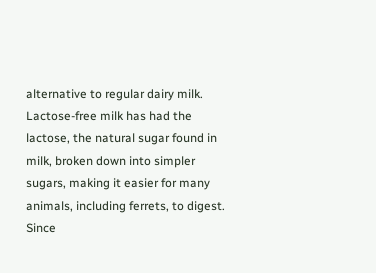alternative to regular dairy milk. Lactose-free milk has had the lactose, the natural sugar found in milk, broken down into simpler sugars, making it easier for many animals, including ferrets, to digest. Since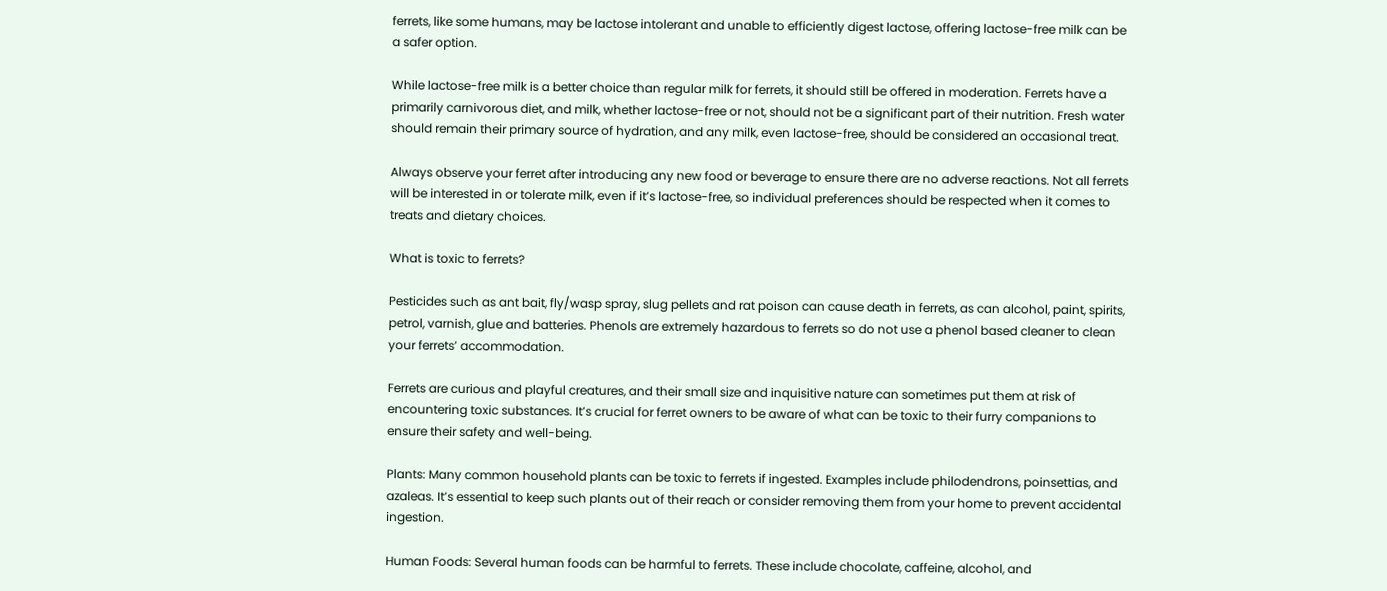ferrets, like some humans, may be lactose intolerant and unable to efficiently digest lactose, offering lactose-free milk can be a safer option.

While lactose-free milk is a better choice than regular milk for ferrets, it should still be offered in moderation. Ferrets have a primarily carnivorous diet, and milk, whether lactose-free or not, should not be a significant part of their nutrition. Fresh water should remain their primary source of hydration, and any milk, even lactose-free, should be considered an occasional treat.

Always observe your ferret after introducing any new food or beverage to ensure there are no adverse reactions. Not all ferrets will be interested in or tolerate milk, even if it’s lactose-free, so individual preferences should be respected when it comes to treats and dietary choices.

What is toxic to ferrets?

Pesticides such as ant bait, fly/wasp spray, slug pellets and rat poison can cause death in ferrets, as can alcohol, paint, spirits, petrol, varnish, glue and batteries. Phenols are extremely hazardous to ferrets so do not use a phenol based cleaner to clean your ferrets’ accommodation.

Ferrets are curious and playful creatures, and their small size and inquisitive nature can sometimes put them at risk of encountering toxic substances. It’s crucial for ferret owners to be aware of what can be toxic to their furry companions to ensure their safety and well-being.

Plants: Many common household plants can be toxic to ferrets if ingested. Examples include philodendrons, poinsettias, and azaleas. It’s essential to keep such plants out of their reach or consider removing them from your home to prevent accidental ingestion.

Human Foods: Several human foods can be harmful to ferrets. These include chocolate, caffeine, alcohol, and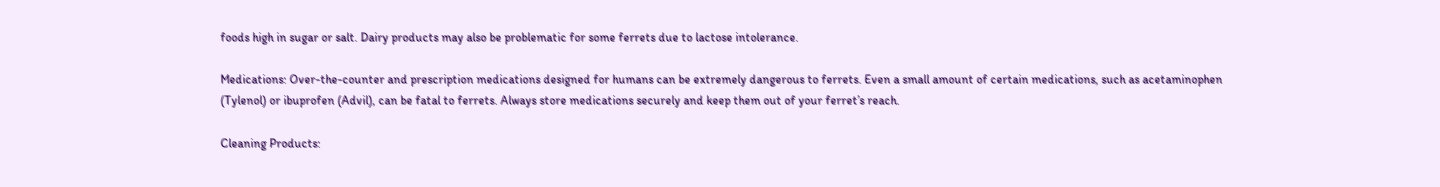foods high in sugar or salt. Dairy products may also be problematic for some ferrets due to lactose intolerance.

Medications: Over-the-counter and prescription medications designed for humans can be extremely dangerous to ferrets. Even a small amount of certain medications, such as acetaminophen (Tylenol) or ibuprofen (Advil), can be fatal to ferrets. Always store medications securely and keep them out of your ferret’s reach.

Cleaning Products: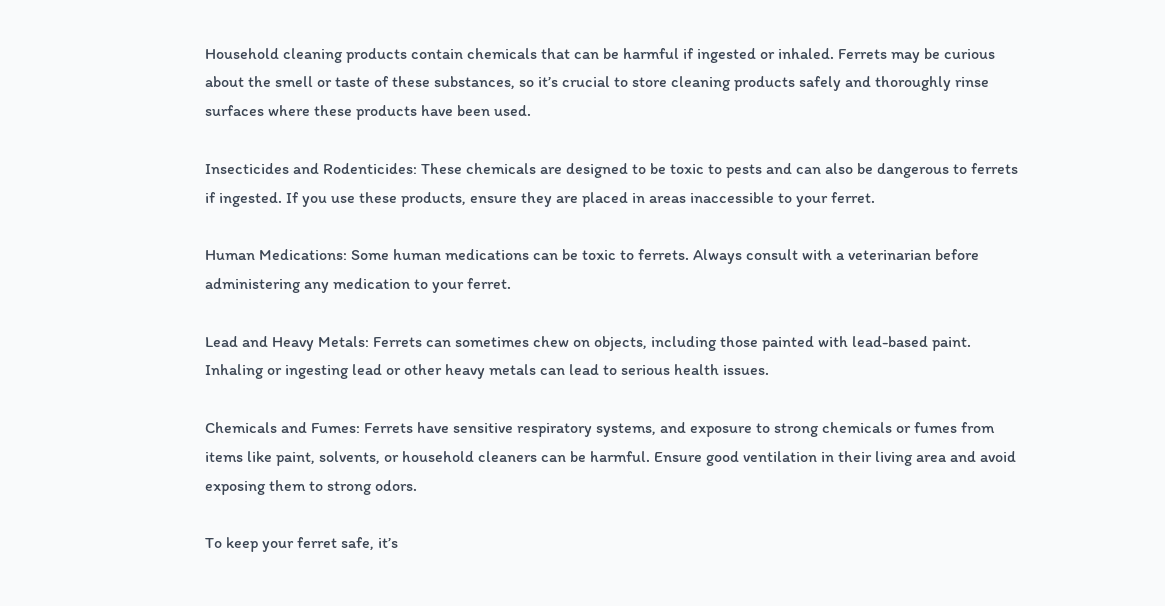Household cleaning products contain chemicals that can be harmful if ingested or inhaled. Ferrets may be curious about the smell or taste of these substances, so it’s crucial to store cleaning products safely and thoroughly rinse surfaces where these products have been used.

Insecticides and Rodenticides: These chemicals are designed to be toxic to pests and can also be dangerous to ferrets if ingested. If you use these products, ensure they are placed in areas inaccessible to your ferret.

Human Medications: Some human medications can be toxic to ferrets. Always consult with a veterinarian before administering any medication to your ferret.

Lead and Heavy Metals: Ferrets can sometimes chew on objects, including those painted with lead-based paint. Inhaling or ingesting lead or other heavy metals can lead to serious health issues.

Chemicals and Fumes: Ferrets have sensitive respiratory systems, and exposure to strong chemicals or fumes from items like paint, solvents, or household cleaners can be harmful. Ensure good ventilation in their living area and avoid exposing them to strong odors.

To keep your ferret safe, it’s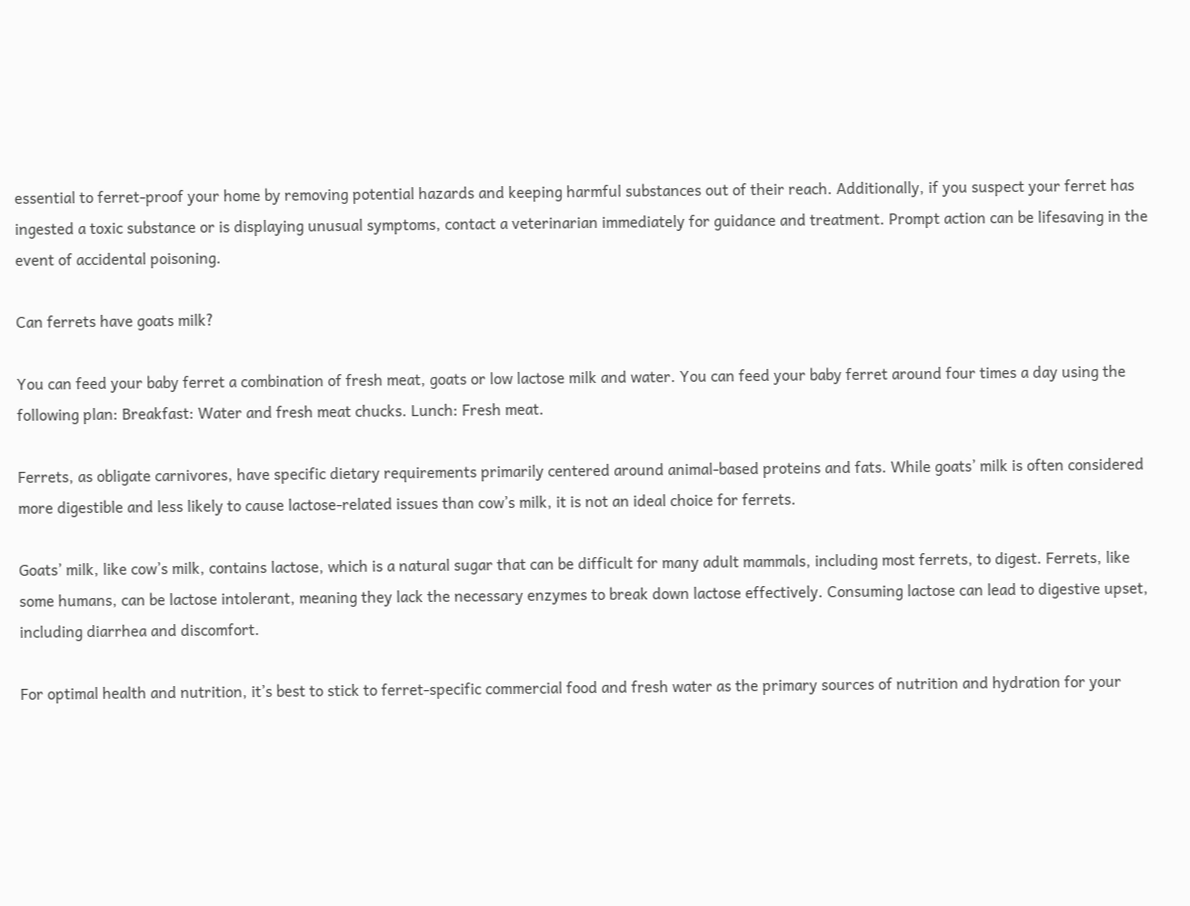essential to ferret-proof your home by removing potential hazards and keeping harmful substances out of their reach. Additionally, if you suspect your ferret has ingested a toxic substance or is displaying unusual symptoms, contact a veterinarian immediately for guidance and treatment. Prompt action can be lifesaving in the event of accidental poisoning.

Can ferrets have goats milk?

You can feed your baby ferret a combination of fresh meat, goats or low lactose milk and water. You can feed your baby ferret around four times a day using the following plan: Breakfast: Water and fresh meat chucks. Lunch: Fresh meat.

Ferrets, as obligate carnivores, have specific dietary requirements primarily centered around animal-based proteins and fats. While goats’ milk is often considered more digestible and less likely to cause lactose-related issues than cow’s milk, it is not an ideal choice for ferrets.

Goats’ milk, like cow’s milk, contains lactose, which is a natural sugar that can be difficult for many adult mammals, including most ferrets, to digest. Ferrets, like some humans, can be lactose intolerant, meaning they lack the necessary enzymes to break down lactose effectively. Consuming lactose can lead to digestive upset, including diarrhea and discomfort.

For optimal health and nutrition, it’s best to stick to ferret-specific commercial food and fresh water as the primary sources of nutrition and hydration for your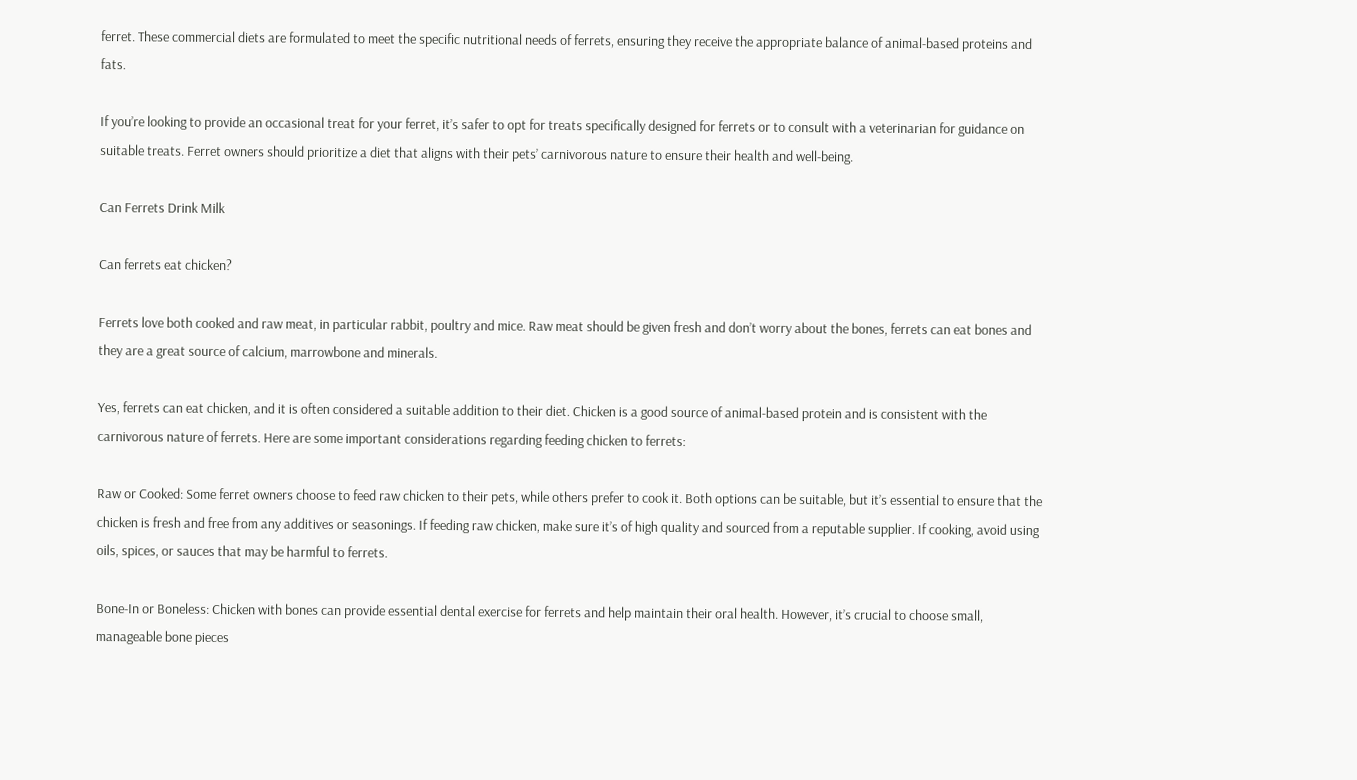ferret. These commercial diets are formulated to meet the specific nutritional needs of ferrets, ensuring they receive the appropriate balance of animal-based proteins and fats.

If you’re looking to provide an occasional treat for your ferret, it’s safer to opt for treats specifically designed for ferrets or to consult with a veterinarian for guidance on suitable treats. Ferret owners should prioritize a diet that aligns with their pets’ carnivorous nature to ensure their health and well-being.

Can Ferrets Drink Milk

Can ferrets eat chicken?

Ferrets love both cooked and raw meat, in particular rabbit, poultry and mice. Raw meat should be given fresh and don’t worry about the bones, ferrets can eat bones and they are a great source of calcium, marrowbone and minerals.

Yes, ferrets can eat chicken, and it is often considered a suitable addition to their diet. Chicken is a good source of animal-based protein and is consistent with the carnivorous nature of ferrets. Here are some important considerations regarding feeding chicken to ferrets:

Raw or Cooked: Some ferret owners choose to feed raw chicken to their pets, while others prefer to cook it. Both options can be suitable, but it’s essential to ensure that the chicken is fresh and free from any additives or seasonings. If feeding raw chicken, make sure it’s of high quality and sourced from a reputable supplier. If cooking, avoid using oils, spices, or sauces that may be harmful to ferrets.

Bone-In or Boneless: Chicken with bones can provide essential dental exercise for ferrets and help maintain their oral health. However, it’s crucial to choose small, manageable bone pieces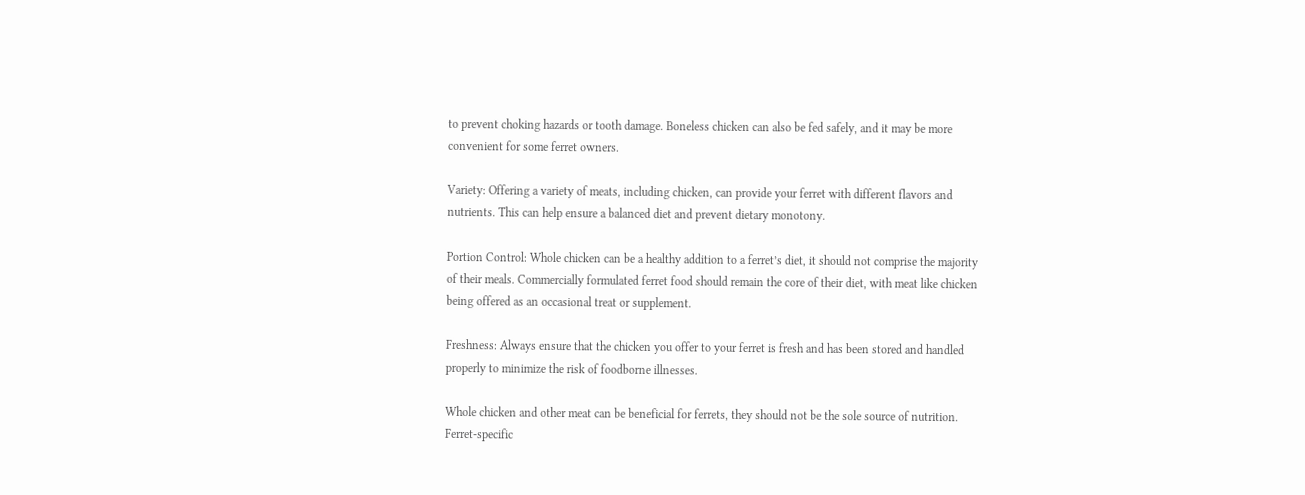to prevent choking hazards or tooth damage. Boneless chicken can also be fed safely, and it may be more convenient for some ferret owners.

Variety: Offering a variety of meats, including chicken, can provide your ferret with different flavors and nutrients. This can help ensure a balanced diet and prevent dietary monotony.

Portion Control: Whole chicken can be a healthy addition to a ferret’s diet, it should not comprise the majority of their meals. Commercially formulated ferret food should remain the core of their diet, with meat like chicken being offered as an occasional treat or supplement.

Freshness: Always ensure that the chicken you offer to your ferret is fresh and has been stored and handled properly to minimize the risk of foodborne illnesses.

Whole chicken and other meat can be beneficial for ferrets, they should not be the sole source of nutrition. Ferret-specific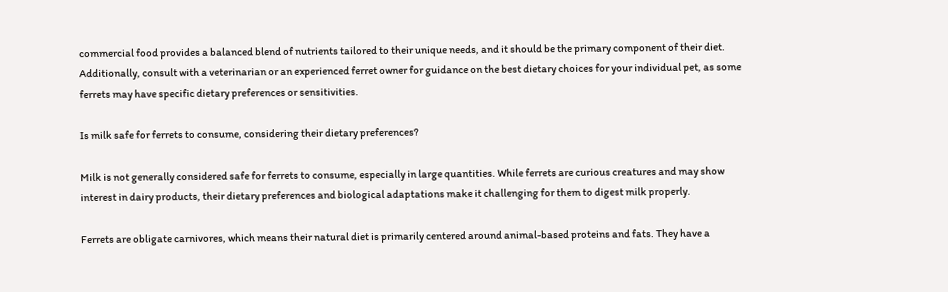commercial food provides a balanced blend of nutrients tailored to their unique needs, and it should be the primary component of their diet. Additionally, consult with a veterinarian or an experienced ferret owner for guidance on the best dietary choices for your individual pet, as some ferrets may have specific dietary preferences or sensitivities.

Is milk safe for ferrets to consume, considering their dietary preferences?

Milk is not generally considered safe for ferrets to consume, especially in large quantities. While ferrets are curious creatures and may show interest in dairy products, their dietary preferences and biological adaptations make it challenging for them to digest milk properly.

Ferrets are obligate carnivores, which means their natural diet is primarily centered around animal-based proteins and fats. They have a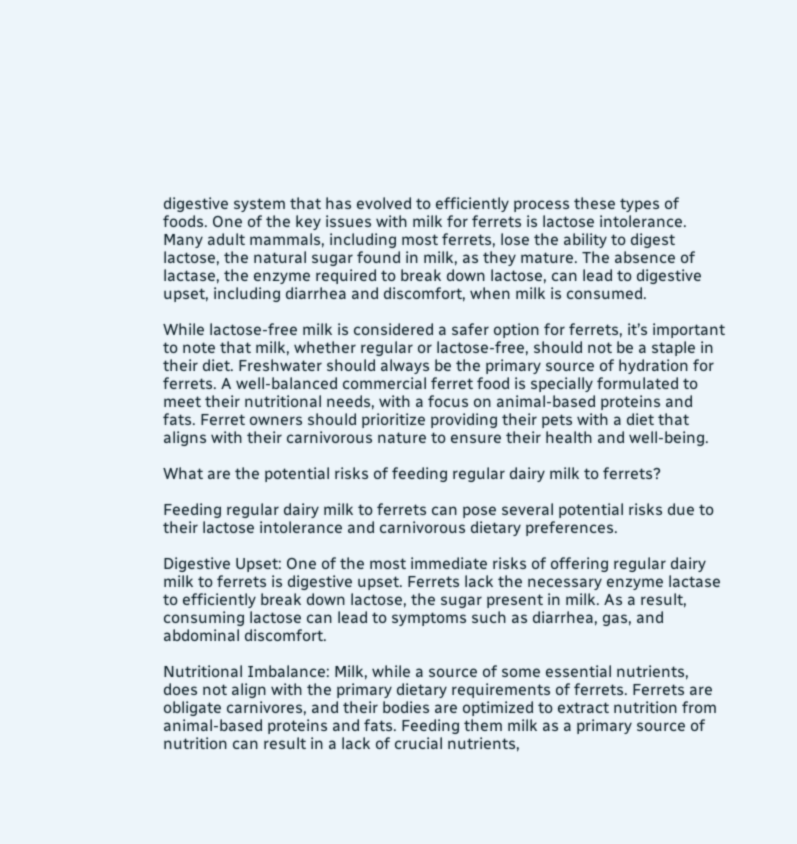digestive system that has evolved to efficiently process these types of foods. One of the key issues with milk for ferrets is lactose intolerance. Many adult mammals, including most ferrets, lose the ability to digest lactose, the natural sugar found in milk, as they mature. The absence of lactase, the enzyme required to break down lactose, can lead to digestive upset, including diarrhea and discomfort, when milk is consumed.

While lactose-free milk is considered a safer option for ferrets, it’s important to note that milk, whether regular or lactose-free, should not be a staple in their diet. Freshwater should always be the primary source of hydration for ferrets. A well-balanced commercial ferret food is specially formulated to meet their nutritional needs, with a focus on animal-based proteins and fats. Ferret owners should prioritize providing their pets with a diet that aligns with their carnivorous nature to ensure their health and well-being.

What are the potential risks of feeding regular dairy milk to ferrets?

Feeding regular dairy milk to ferrets can pose several potential risks due to their lactose intolerance and carnivorous dietary preferences.

Digestive Upset: One of the most immediate risks of offering regular dairy milk to ferrets is digestive upset. Ferrets lack the necessary enzyme lactase to efficiently break down lactose, the sugar present in milk. As a result, consuming lactose can lead to symptoms such as diarrhea, gas, and abdominal discomfort.

Nutritional Imbalance: Milk, while a source of some essential nutrients, does not align with the primary dietary requirements of ferrets. Ferrets are obligate carnivores, and their bodies are optimized to extract nutrition from animal-based proteins and fats. Feeding them milk as a primary source of nutrition can result in a lack of crucial nutrients,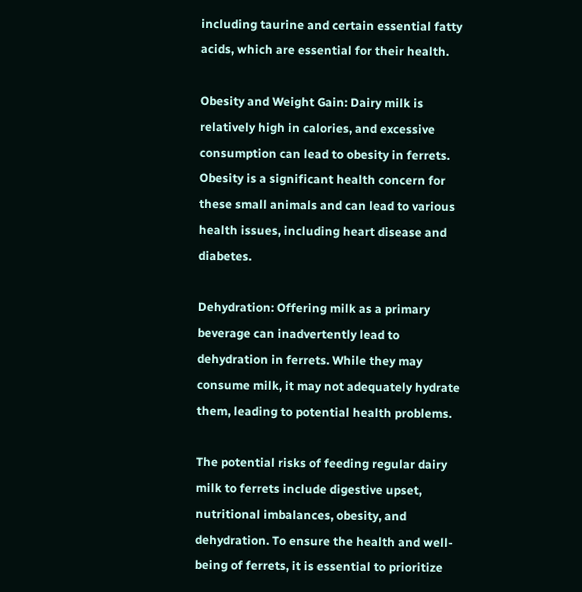including taurine and certain essential fatty acids, which are essential for their health.

Obesity and Weight Gain: Dairy milk is relatively high in calories, and excessive consumption can lead to obesity in ferrets. Obesity is a significant health concern for these small animals and can lead to various health issues, including heart disease and diabetes.

Dehydration: Offering milk as a primary beverage can inadvertently lead to dehydration in ferrets. While they may consume milk, it may not adequately hydrate them, leading to potential health problems.

The potential risks of feeding regular dairy milk to ferrets include digestive upset, nutritional imbalances, obesity, and dehydration. To ensure the health and well-being of ferrets, it is essential to prioritize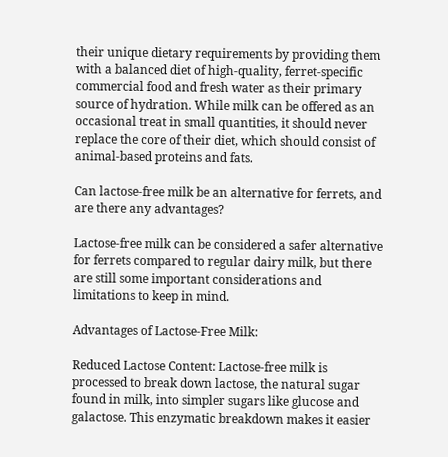their unique dietary requirements by providing them with a balanced diet of high-quality, ferret-specific commercial food and fresh water as their primary source of hydration. While milk can be offered as an occasional treat in small quantities, it should never replace the core of their diet, which should consist of animal-based proteins and fats.

Can lactose-free milk be an alternative for ferrets, and are there any advantages?

Lactose-free milk can be considered a safer alternative for ferrets compared to regular dairy milk, but there are still some important considerations and limitations to keep in mind.

Advantages of Lactose-Free Milk:

Reduced Lactose Content: Lactose-free milk is processed to break down lactose, the natural sugar found in milk, into simpler sugars like glucose and galactose. This enzymatic breakdown makes it easier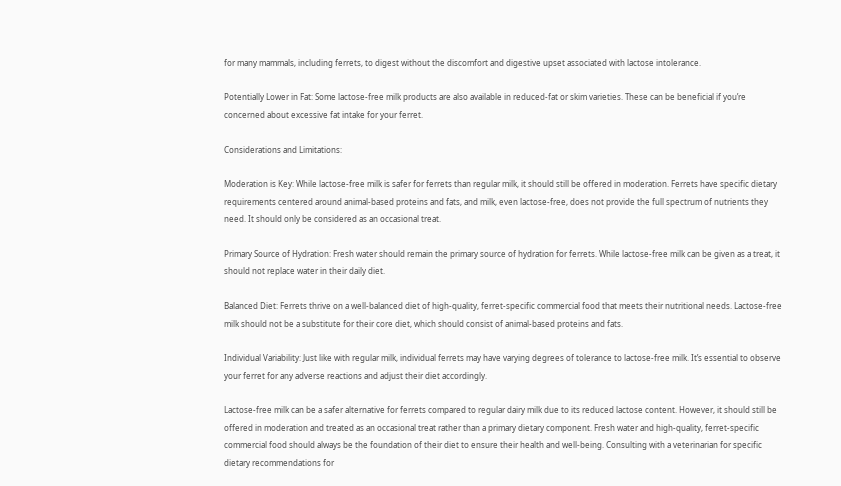for many mammals, including ferrets, to digest without the discomfort and digestive upset associated with lactose intolerance.

Potentially Lower in Fat: Some lactose-free milk products are also available in reduced-fat or skim varieties. These can be beneficial if you’re concerned about excessive fat intake for your ferret.

Considerations and Limitations:

Moderation is Key: While lactose-free milk is safer for ferrets than regular milk, it should still be offered in moderation. Ferrets have specific dietary requirements centered around animal-based proteins and fats, and milk, even lactose-free, does not provide the full spectrum of nutrients they need. It should only be considered as an occasional treat.

Primary Source of Hydration: Fresh water should remain the primary source of hydration for ferrets. While lactose-free milk can be given as a treat, it should not replace water in their daily diet.

Balanced Diet: Ferrets thrive on a well-balanced diet of high-quality, ferret-specific commercial food that meets their nutritional needs. Lactose-free milk should not be a substitute for their core diet, which should consist of animal-based proteins and fats.

Individual Variability: Just like with regular milk, individual ferrets may have varying degrees of tolerance to lactose-free milk. It’s essential to observe your ferret for any adverse reactions and adjust their diet accordingly.

Lactose-free milk can be a safer alternative for ferrets compared to regular dairy milk due to its reduced lactose content. However, it should still be offered in moderation and treated as an occasional treat rather than a primary dietary component. Fresh water and high-quality, ferret-specific commercial food should always be the foundation of their diet to ensure their health and well-being. Consulting with a veterinarian for specific dietary recommendations for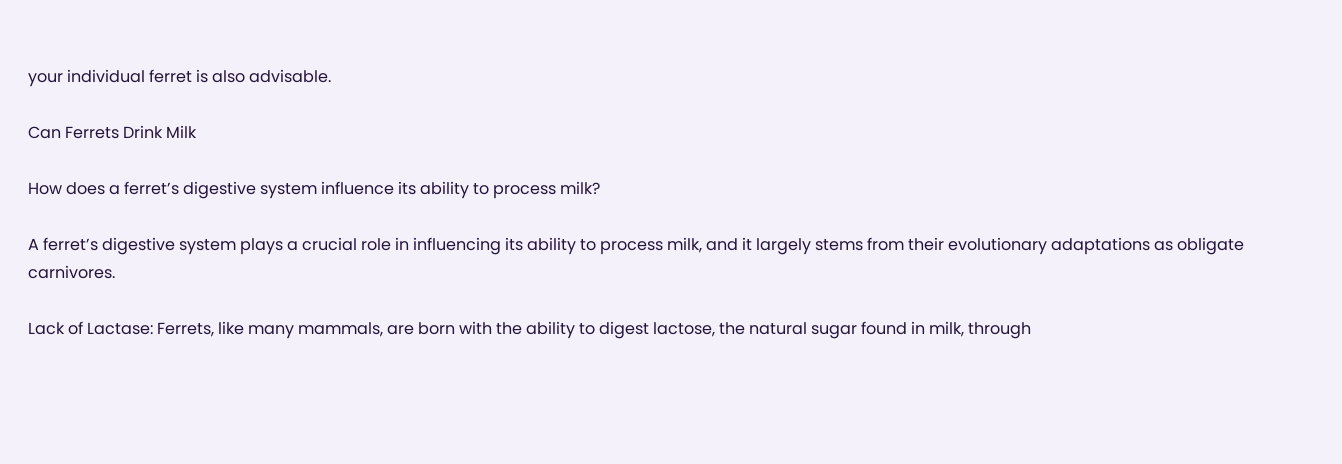your individual ferret is also advisable.

Can Ferrets Drink Milk

How does a ferret’s digestive system influence its ability to process milk?

A ferret’s digestive system plays a crucial role in influencing its ability to process milk, and it largely stems from their evolutionary adaptations as obligate carnivores.

Lack of Lactase: Ferrets, like many mammals, are born with the ability to digest lactose, the natural sugar found in milk, through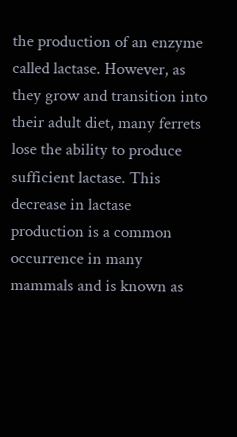the production of an enzyme called lactase. However, as they grow and transition into their adult diet, many ferrets lose the ability to produce sufficient lactase. This decrease in lactase production is a common occurrence in many mammals and is known as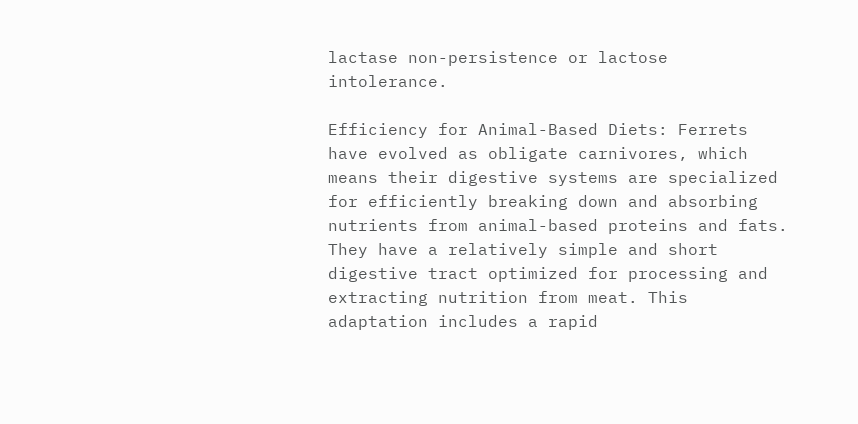lactase non-persistence or lactose intolerance.

Efficiency for Animal-Based Diets: Ferrets have evolved as obligate carnivores, which means their digestive systems are specialized for efficiently breaking down and absorbing nutrients from animal-based proteins and fats. They have a relatively simple and short digestive tract optimized for processing and extracting nutrition from meat. This adaptation includes a rapid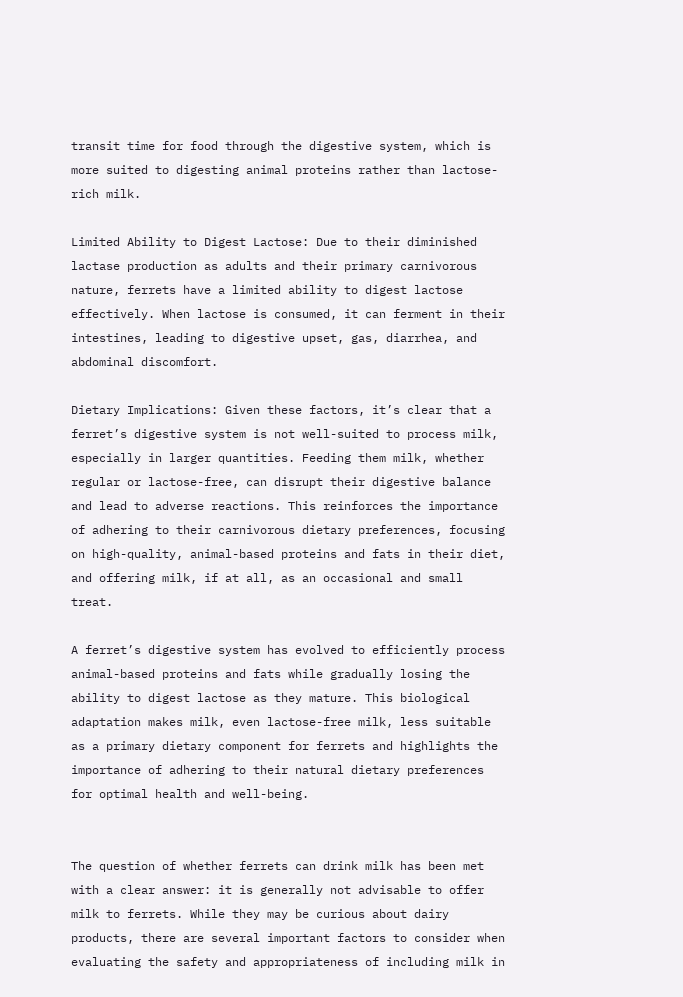transit time for food through the digestive system, which is more suited to digesting animal proteins rather than lactose-rich milk.

Limited Ability to Digest Lactose: Due to their diminished lactase production as adults and their primary carnivorous nature, ferrets have a limited ability to digest lactose effectively. When lactose is consumed, it can ferment in their intestines, leading to digestive upset, gas, diarrhea, and abdominal discomfort.

Dietary Implications: Given these factors, it’s clear that a ferret’s digestive system is not well-suited to process milk, especially in larger quantities. Feeding them milk, whether regular or lactose-free, can disrupt their digestive balance and lead to adverse reactions. This reinforces the importance of adhering to their carnivorous dietary preferences, focusing on high-quality, animal-based proteins and fats in their diet, and offering milk, if at all, as an occasional and small treat.

A ferret’s digestive system has evolved to efficiently process animal-based proteins and fats while gradually losing the ability to digest lactose as they mature. This biological adaptation makes milk, even lactose-free milk, less suitable as a primary dietary component for ferrets and highlights the importance of adhering to their natural dietary preferences for optimal health and well-being.


The question of whether ferrets can drink milk has been met with a clear answer: it is generally not advisable to offer milk to ferrets. While they may be curious about dairy products, there are several important factors to consider when evaluating the safety and appropriateness of including milk in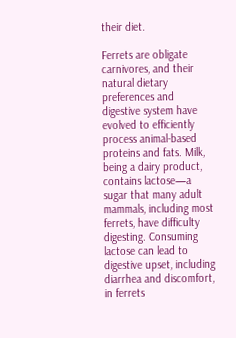their diet.

Ferrets are obligate carnivores, and their natural dietary preferences and digestive system have evolved to efficiently process animal-based proteins and fats. Milk, being a dairy product, contains lactose—a sugar that many adult mammals, including most ferrets, have difficulty digesting. Consuming lactose can lead to digestive upset, including diarrhea and discomfort, in ferrets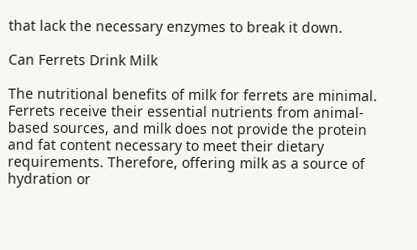that lack the necessary enzymes to break it down.

Can Ferrets Drink Milk

The nutritional benefits of milk for ferrets are minimal. Ferrets receive their essential nutrients from animal-based sources, and milk does not provide the protein and fat content necessary to meet their dietary requirements. Therefore, offering milk as a source of hydration or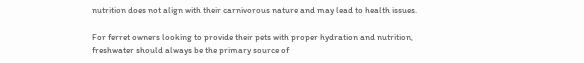nutrition does not align with their carnivorous nature and may lead to health issues.

For ferret owners looking to provide their pets with proper hydration and nutrition, freshwater should always be the primary source of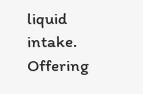liquid intake. Offering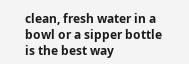clean, fresh water in a bowl or a sipper bottle is the best way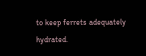to keep ferrets adequately hydrated.